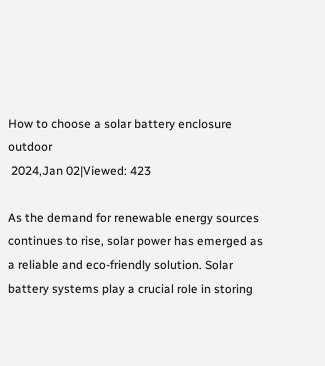How to choose a solar battery enclosure outdoor
 2024,Jan 02|Viewed: 423

As the demand for renewable energy sources continues to rise, solar power has emerged as a reliable and eco-friendly solution. Solar battery systems play a crucial role in storing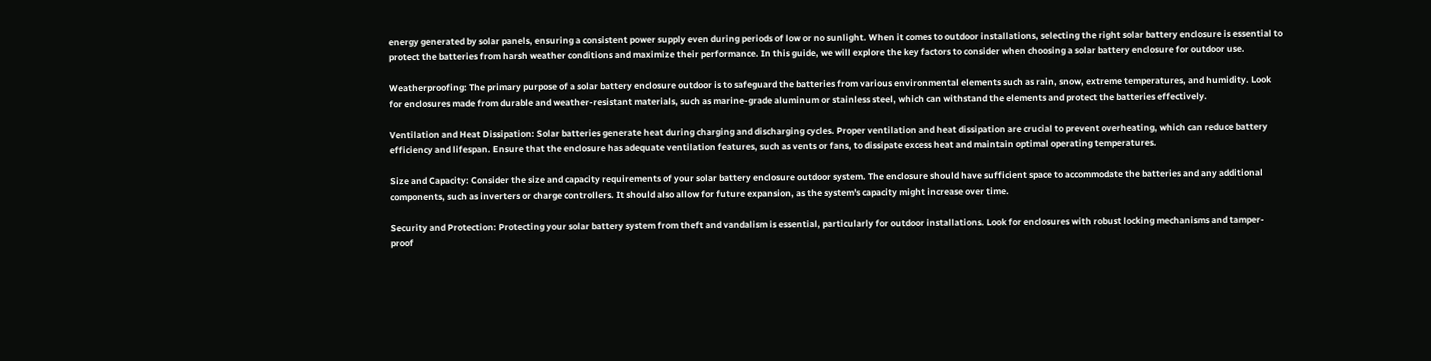energy generated by solar panels, ensuring a consistent power supply even during periods of low or no sunlight. When it comes to outdoor installations, selecting the right solar battery enclosure is essential to protect the batteries from harsh weather conditions and maximize their performance. In this guide, we will explore the key factors to consider when choosing a solar battery enclosure for outdoor use.

Weatherproofing: The primary purpose of a solar battery enclosure outdoor is to safeguard the batteries from various environmental elements such as rain, snow, extreme temperatures, and humidity. Look for enclosures made from durable and weather-resistant materials, such as marine-grade aluminum or stainless steel, which can withstand the elements and protect the batteries effectively.

Ventilation and Heat Dissipation: Solar batteries generate heat during charging and discharging cycles. Proper ventilation and heat dissipation are crucial to prevent overheating, which can reduce battery efficiency and lifespan. Ensure that the enclosure has adequate ventilation features, such as vents or fans, to dissipate excess heat and maintain optimal operating temperatures.

Size and Capacity: Consider the size and capacity requirements of your solar battery enclosure outdoor system. The enclosure should have sufficient space to accommodate the batteries and any additional components, such as inverters or charge controllers. It should also allow for future expansion, as the system's capacity might increase over time.

Security and Protection: Protecting your solar battery system from theft and vandalism is essential, particularly for outdoor installations. Look for enclosures with robust locking mechanisms and tamper-proof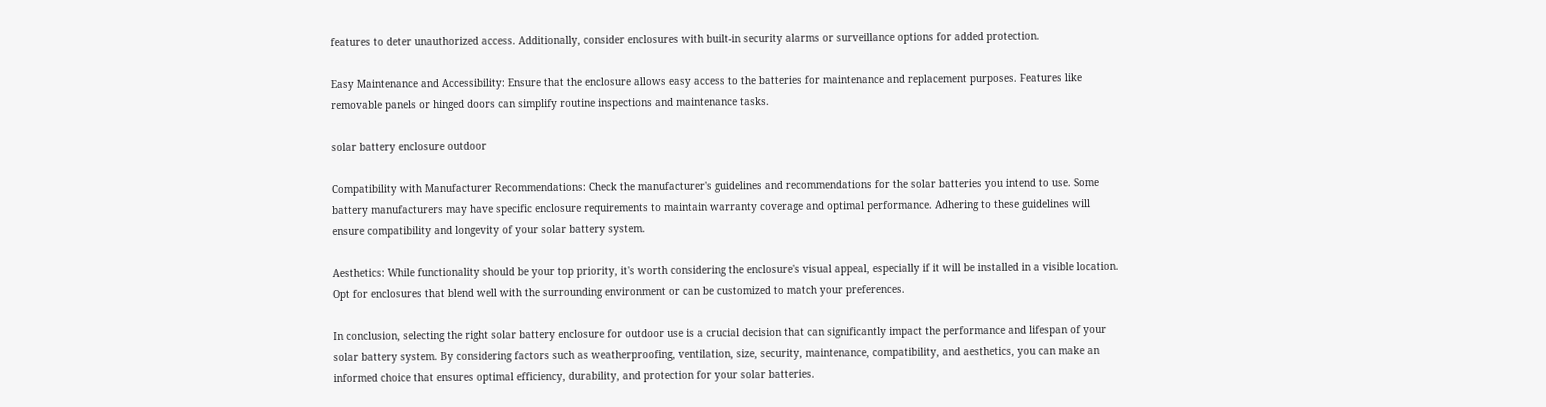features to deter unauthorized access. Additionally, consider enclosures with built-in security alarms or surveillance options for added protection.

Easy Maintenance and Accessibility: Ensure that the enclosure allows easy access to the batteries for maintenance and replacement purposes. Features like removable panels or hinged doors can simplify routine inspections and maintenance tasks.

solar battery enclosure outdoor

Compatibility with Manufacturer Recommendations: Check the manufacturer's guidelines and recommendations for the solar batteries you intend to use. Some battery manufacturers may have specific enclosure requirements to maintain warranty coverage and optimal performance. Adhering to these guidelines will ensure compatibility and longevity of your solar battery system.

Aesthetics: While functionality should be your top priority, it's worth considering the enclosure's visual appeal, especially if it will be installed in a visible location. Opt for enclosures that blend well with the surrounding environment or can be customized to match your preferences.

In conclusion, selecting the right solar battery enclosure for outdoor use is a crucial decision that can significantly impact the performance and lifespan of your solar battery system. By considering factors such as weatherproofing, ventilation, size, security, maintenance, compatibility, and aesthetics, you can make an informed choice that ensures optimal efficiency, durability, and protection for your solar batteries.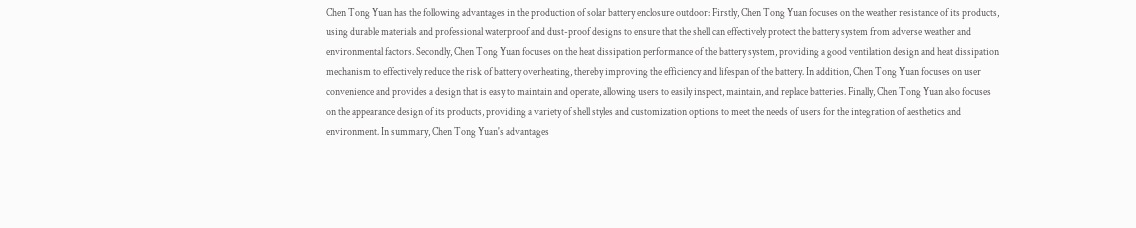Chen Tong Yuan has the following advantages in the production of solar battery enclosure outdoor: Firstly, Chen Tong Yuan focuses on the weather resistance of its products, using durable materials and professional waterproof and dust-proof designs to ensure that the shell can effectively protect the battery system from adverse weather and environmental factors. Secondly, Chen Tong Yuan focuses on the heat dissipation performance of the battery system, providing a good ventilation design and heat dissipation mechanism to effectively reduce the risk of battery overheating, thereby improving the efficiency and lifespan of the battery. In addition, Chen Tong Yuan focuses on user convenience and provides a design that is easy to maintain and operate, allowing users to easily inspect, maintain, and replace batteries. Finally, Chen Tong Yuan also focuses on the appearance design of its products, providing a variety of shell styles and customization options to meet the needs of users for the integration of aesthetics and environment. In summary, Chen Tong Yuan's advantages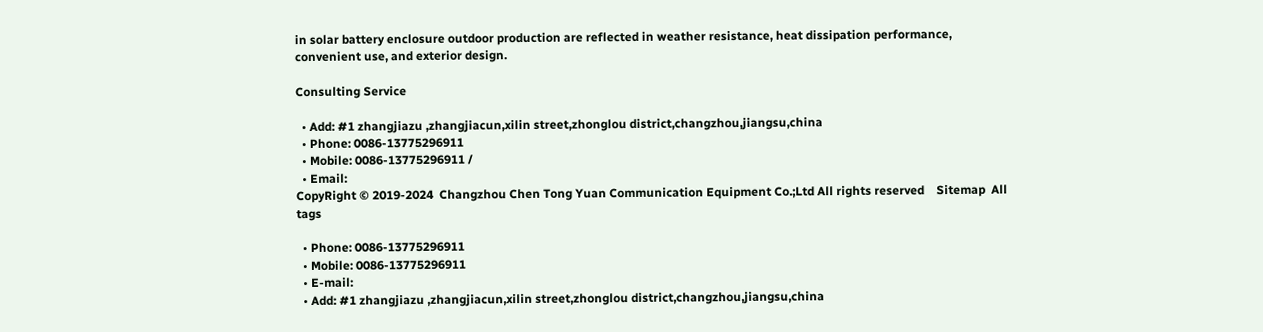in solar battery enclosure outdoor production are reflected in weather resistance, heat dissipation performance, convenient use, and exterior design.

Consulting Service

  • Add: #1 zhangjiazu ,zhangjiacun,xilin street,zhonglou district,changzhou,jiangsu,china
  • Phone: 0086-13775296911
  • Mobile: 0086-13775296911 /
  • Email:
CopyRight © 2019-2024  Changzhou Chen Tong Yuan Communication Equipment Co.;Ltd All rights reserved    Sitemap  All tags

  • Phone: 0086-13775296911
  • Mobile: 0086-13775296911
  • E-mail:
  • Add: #1 zhangjiazu ,zhangjiacun,xilin street,zhonglou district,changzhou,jiangsu,china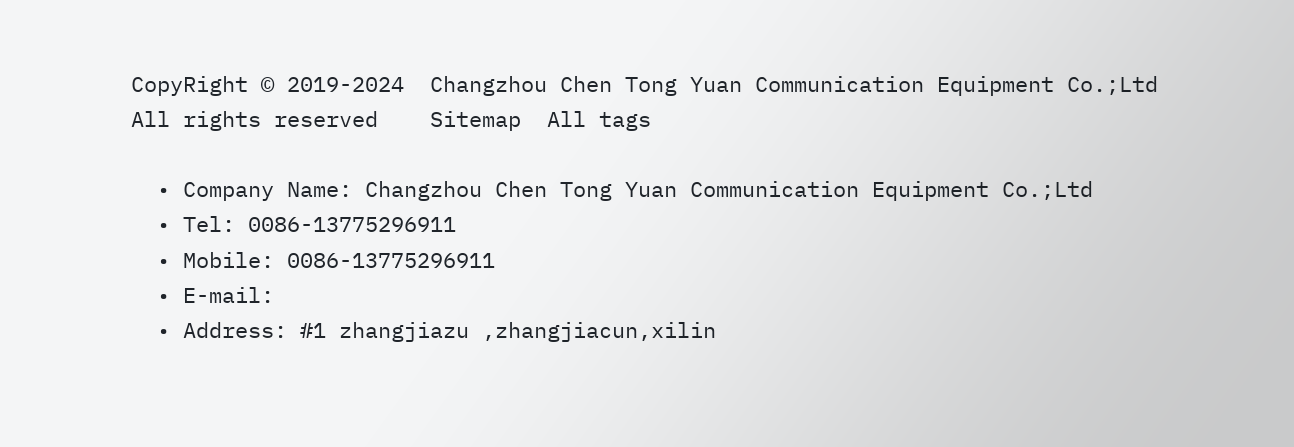CopyRight © 2019-2024  Changzhou Chen Tong Yuan Communication Equipment Co.;Ltd  All rights reserved    Sitemap  All tags

  • Company Name: Changzhou Chen Tong Yuan Communication Equipment Co.;Ltd
  • Tel: 0086-13775296911
  • Mobile: 0086-13775296911
  • E-mail:
  • Address: #1 zhangjiazu ,zhangjiacun,xilin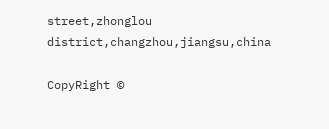street,zhonglou district,changzhou,jiangsu,china

CopyRight ©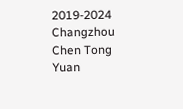2019-2024  Changzhou Chen Tong Yuan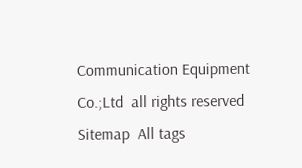Communication Equipment Co.;Ltd  all rights reserved     Sitemap  All tags